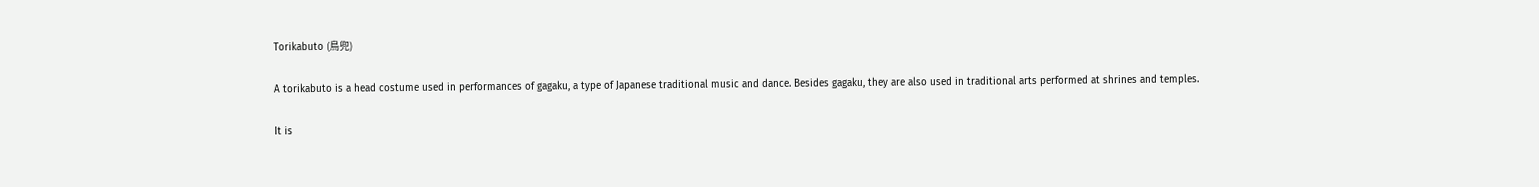Torikabuto (鳥兜)

A torikabuto is a head costume used in performances of gagaku, a type of Japanese traditional music and dance. Besides gagaku, they are also used in traditional arts performed at shrines and temples.

It is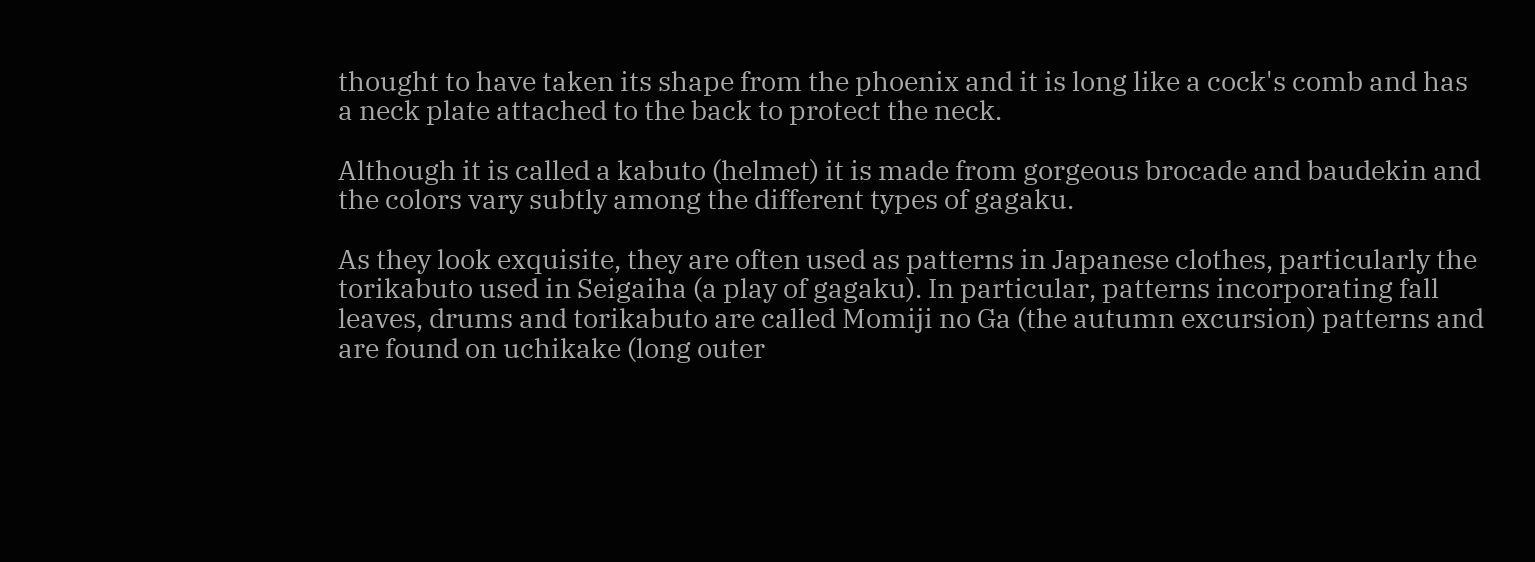thought to have taken its shape from the phoenix and it is long like a cock's comb and has a neck plate attached to the back to protect the neck.

Although it is called a kabuto (helmet) it is made from gorgeous brocade and baudekin and the colors vary subtly among the different types of gagaku.

As they look exquisite, they are often used as patterns in Japanese clothes, particularly the torikabuto used in Seigaiha (a play of gagaku). In particular, patterns incorporating fall leaves, drums and torikabuto are called Momiji no Ga (the autumn excursion) patterns and are found on uchikake (long outer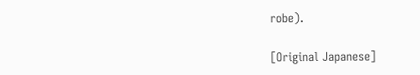robe).

[Original Japanese]